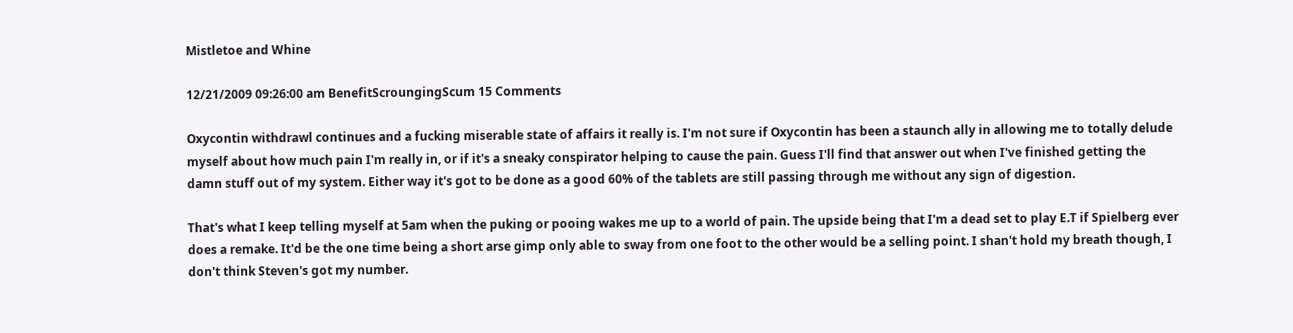Mistletoe and Whine

12/21/2009 09:26:00 am BenefitScroungingScum 15 Comments

Oxycontin withdrawl continues and a fucking miserable state of affairs it really is. I'm not sure if Oxycontin has been a staunch ally in allowing me to totally delude myself about how much pain I'm really in, or if it's a sneaky conspirator helping to cause the pain. Guess I'll find that answer out when I've finished getting the damn stuff out of my system. Either way it's got to be done as a good 60% of the tablets are still passing through me without any sign of digestion.

That's what I keep telling myself at 5am when the puking or pooing wakes me up to a world of pain. The upside being that I'm a dead set to play E.T if Spielberg ever does a remake. It'd be the one time being a short arse gimp only able to sway from one foot to the other would be a selling point. I shan't hold my breath though, I don't think Steven's got my number.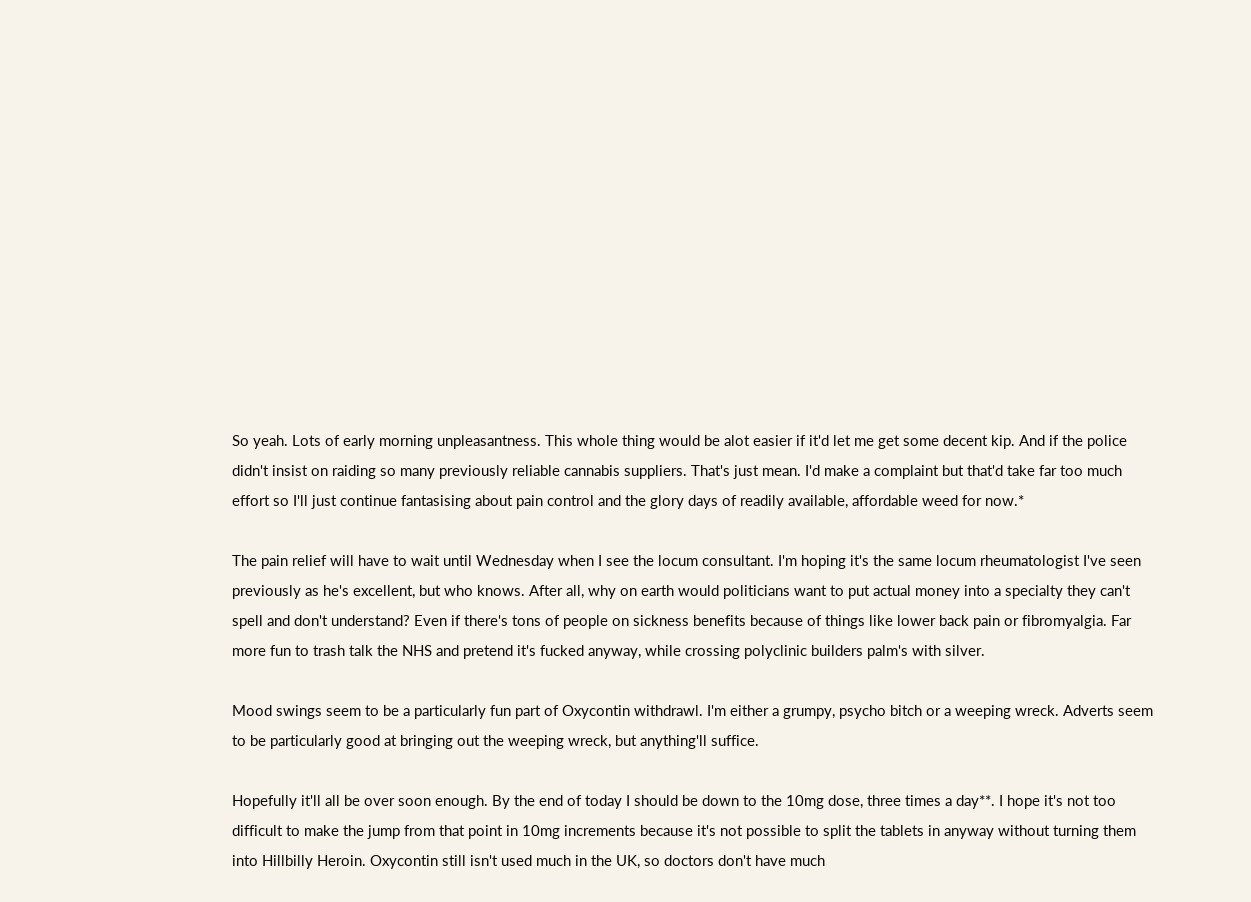So yeah. Lots of early morning unpleasantness. This whole thing would be alot easier if it'd let me get some decent kip. And if the police didn't insist on raiding so many previously reliable cannabis suppliers. That's just mean. I'd make a complaint but that'd take far too much effort so I'll just continue fantasising about pain control and the glory days of readily available, affordable weed for now.*

The pain relief will have to wait until Wednesday when I see the locum consultant. I'm hoping it's the same locum rheumatologist I've seen previously as he's excellent, but who knows. After all, why on earth would politicians want to put actual money into a specialty they can't spell and don't understand? Even if there's tons of people on sickness benefits because of things like lower back pain or fibromyalgia. Far more fun to trash talk the NHS and pretend it's fucked anyway, while crossing polyclinic builders palm's with silver.

Mood swings seem to be a particularly fun part of Oxycontin withdrawl. I'm either a grumpy, psycho bitch or a weeping wreck. Adverts seem to be particularly good at bringing out the weeping wreck, but anything'll suffice.

Hopefully it'll all be over soon enough. By the end of today I should be down to the 10mg dose, three times a day**. I hope it's not too difficult to make the jump from that point in 10mg increments because it's not possible to split the tablets in anyway without turning them into Hillbilly Heroin. Oxycontin still isn't used much in the UK, so doctors don't have much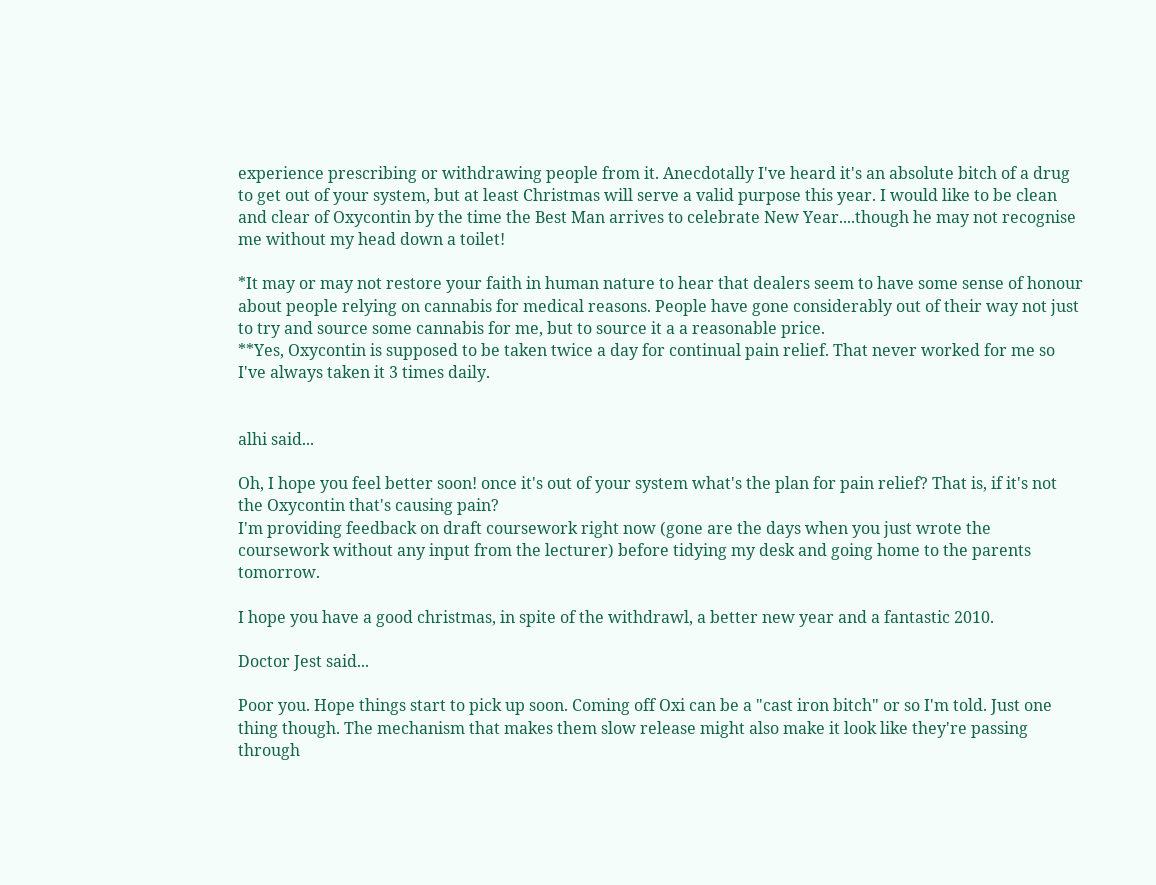experience prescribing or withdrawing people from it. Anecdotally I've heard it's an absolute bitch of a drug to get out of your system, but at least Christmas will serve a valid purpose this year. I would like to be clean and clear of Oxycontin by the time the Best Man arrives to celebrate New Year....though he may not recognise me without my head down a toilet!

*It may or may not restore your faith in human nature to hear that dealers seem to have some sense of honour about people relying on cannabis for medical reasons. People have gone considerably out of their way not just to try and source some cannabis for me, but to source it a a reasonable price.
**Yes, Oxycontin is supposed to be taken twice a day for continual pain relief. That never worked for me so I've always taken it 3 times daily.


alhi said...

Oh, I hope you feel better soon! once it's out of your system what's the plan for pain relief? That is, if it's not the Oxycontin that's causing pain?
I'm providing feedback on draft coursework right now (gone are the days when you just wrote the coursework without any input from the lecturer) before tidying my desk and going home to the parents tomorrow.

I hope you have a good christmas, in spite of the withdrawl, a better new year and a fantastic 2010.

Doctor Jest said...

Poor you. Hope things start to pick up soon. Coming off Oxi can be a "cast iron bitch" or so I'm told. Just one thing though. The mechanism that makes them slow release might also make it look like they're passing through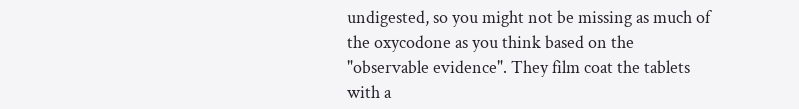undigested, so you might not be missing as much of the oxycodone as you think based on the "observable evidence". They film coat the tablets with a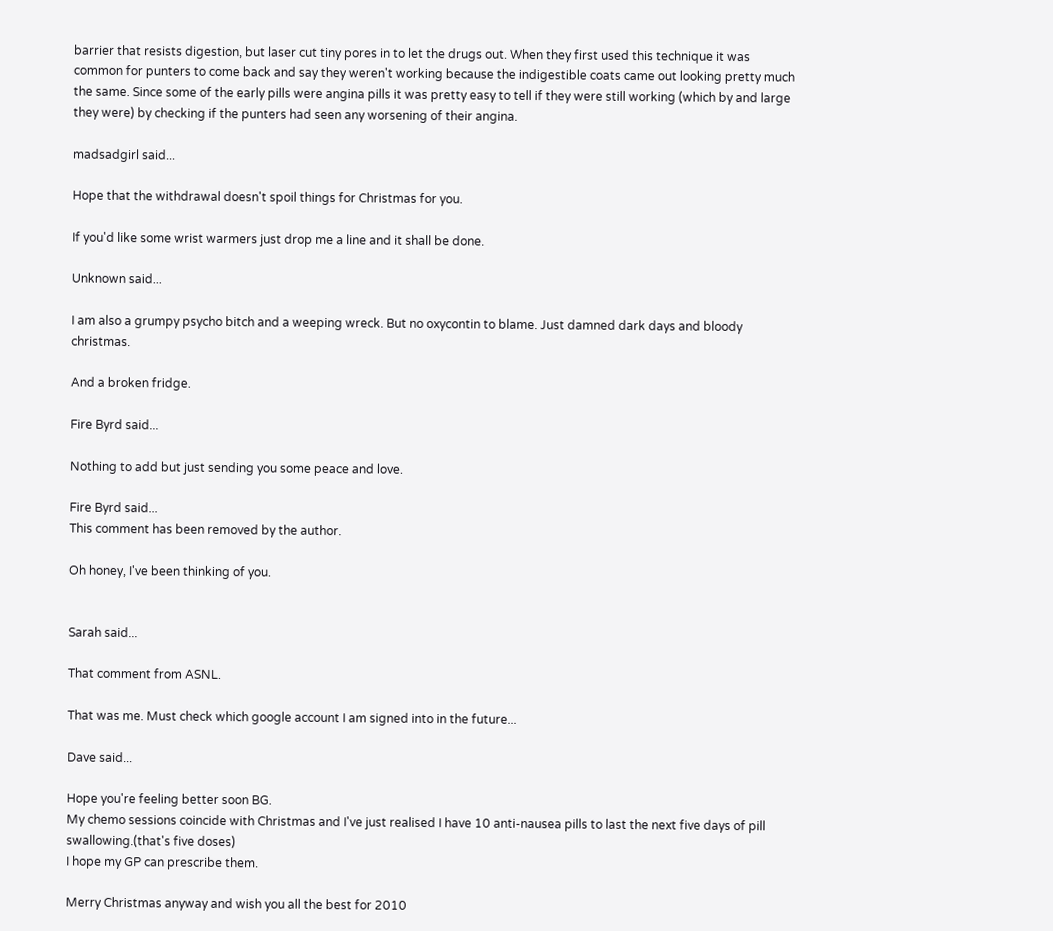barrier that resists digestion, but laser cut tiny pores in to let the drugs out. When they first used this technique it was common for punters to come back and say they weren't working because the indigestible coats came out looking pretty much the same. Since some of the early pills were angina pills it was pretty easy to tell if they were still working (which by and large they were) by checking if the punters had seen any worsening of their angina.

madsadgirl said...

Hope that the withdrawal doesn't spoil things for Christmas for you.

If you'd like some wrist warmers just drop me a line and it shall be done.

Unknown said...

I am also a grumpy psycho bitch and a weeping wreck. But no oxycontin to blame. Just damned dark days and bloody christmas.

And a broken fridge.

Fire Byrd said...

Nothing to add but just sending you some peace and love.

Fire Byrd said...
This comment has been removed by the author.

Oh honey, I've been thinking of you.


Sarah said...

That comment from ASNL.

That was me. Must check which google account I am signed into in the future...

Dave said...

Hope you're feeling better soon BG.
My chemo sessions coincide with Christmas and I've just realised I have 10 anti-nausea pills to last the next five days of pill swallowing.(that's five doses)
I hope my GP can prescribe them.

Merry Christmas anyway and wish you all the best for 2010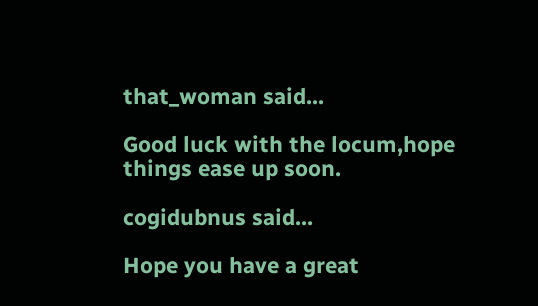that_woman said...

Good luck with the locum,hope things ease up soon.

cogidubnus said...

Hope you have a great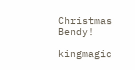Christmas Bendy!

kingmagic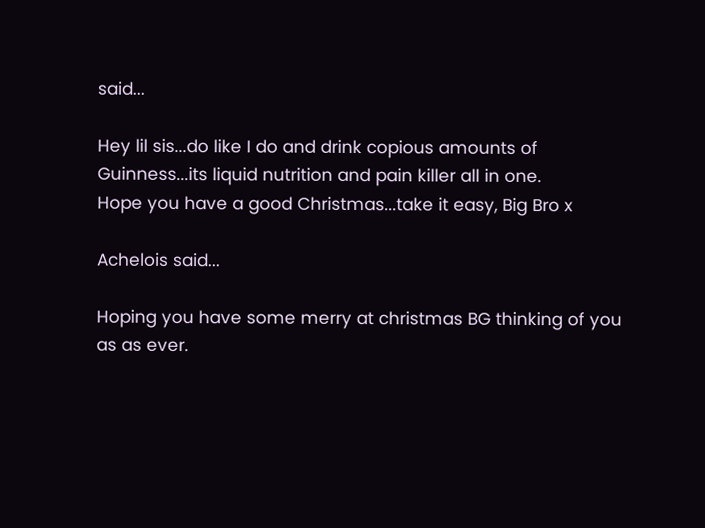said...

Hey lil sis...do like I do and drink copious amounts of Guinness...its liquid nutrition and pain killer all in one.
Hope you have a good Christmas...take it easy, Big Bro x

Achelois said...

Hoping you have some merry at christmas BG thinking of you as as ever.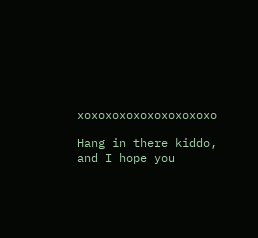xoxoxoxoxoxoxoxoxoxo

Hang in there kiddo, and I hope you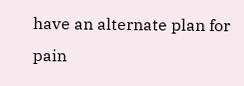have an alternate plan for pain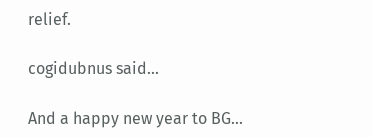relief.

cogidubnus said...

And a happy new year to BG...